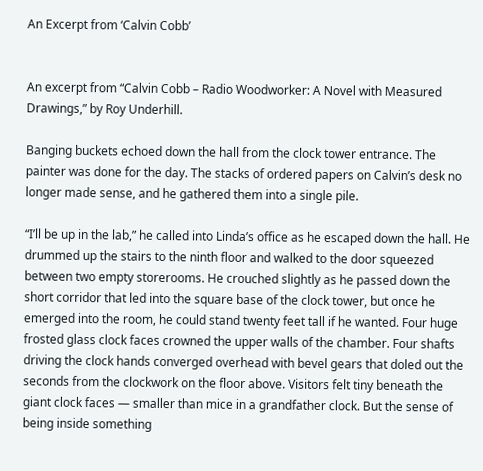An Excerpt from ‘Calvin Cobb’


An excerpt from “Calvin Cobb – Radio Woodworker: A Novel with Measured Drawings,” by Roy Underhill.

Banging buckets echoed down the hall from the clock tower entrance. The painter was done for the day. The stacks of ordered papers on Calvin’s desk no longer made sense, and he gathered them into a single pile.

“I’ll be up in the lab,” he called into Linda’s office as he escaped down the hall. He drummed up the stairs to the ninth floor and walked to the door squeezed between two empty storerooms. He crouched slightly as he passed down the short corridor that led into the square base of the clock tower, but once he emerged into the room, he could stand twenty feet tall if he wanted. Four huge frosted glass clock faces crowned the upper walls of the chamber. Four shafts driving the clock hands converged overhead with bevel gears that doled out the seconds from the clockwork on the floor above. Visitors felt tiny beneath the giant clock faces — smaller than mice in a grandfather clock. But the sense of being inside something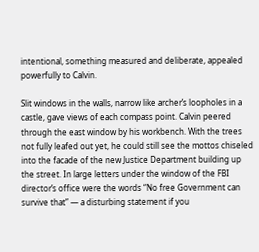intentional, something measured and deliberate, appealed powerfully to Calvin.

Slit windows in the walls, narrow like archer’s loopholes in a castle, gave views of each compass point. Calvin peered through the east window by his workbench. With the trees not fully leafed out yet, he could still see the mottos chiseled into the facade of the new Justice Department building up the street. In large letters under the window of the FBI director’s office were the words “No free Government can survive that” — a disturbing statement if you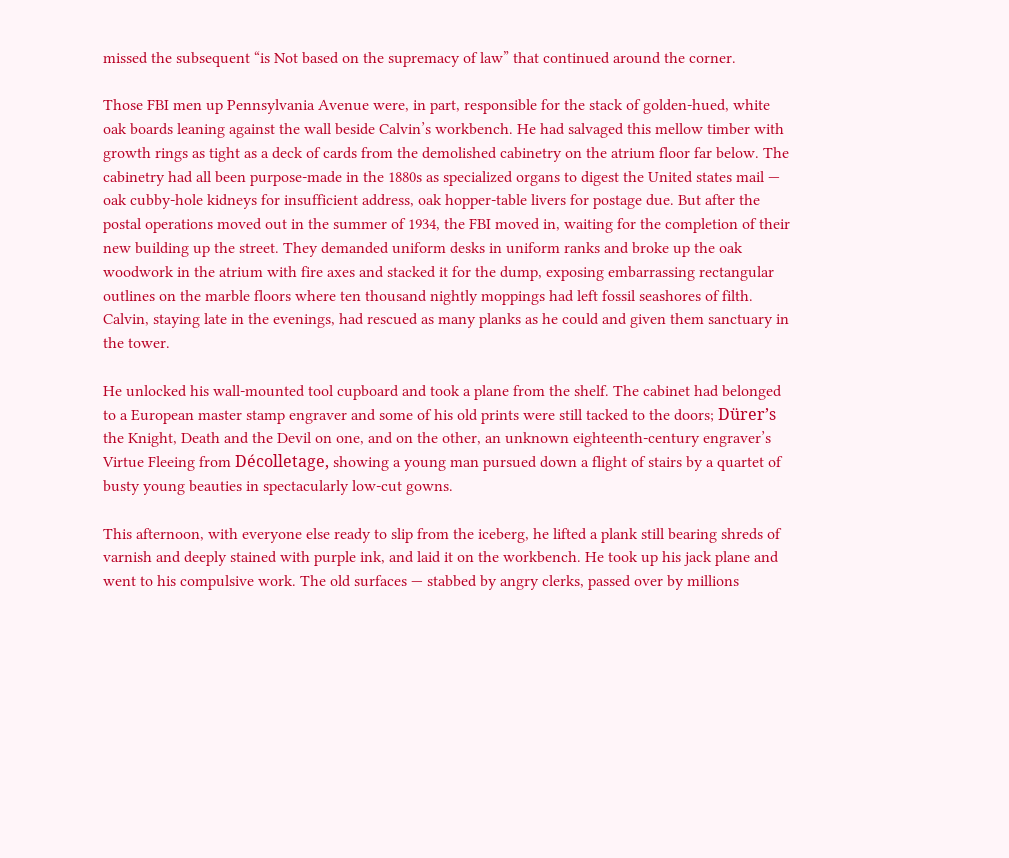missed the subsequent “is Not based on the supremacy of law” that continued around the corner.

Those FBI men up Pennsylvania Avenue were, in part, responsible for the stack of golden-hued, white oak boards leaning against the wall beside Calvin’s workbench. He had salvaged this mellow timber with growth rings as tight as a deck of cards from the demolished cabinetry on the atrium floor far below. The cabinetry had all been purpose-made in the 1880s as specialized organs to digest the United states mail — oak cubby-hole kidneys for insufficient address, oak hopper-table livers for postage due. But after the postal operations moved out in the summer of 1934, the FBI moved in, waiting for the completion of their new building up the street. They demanded uniform desks in uniform ranks and broke up the oak woodwork in the atrium with fire axes and stacked it for the dump, exposing embarrassing rectangular outlines on the marble floors where ten thousand nightly moppings had left fossil seashores of filth. Calvin, staying late in the evenings, had rescued as many planks as he could and given them sanctuary in the tower.

He unlocked his wall-mounted tool cupboard and took a plane from the shelf. The cabinet had belonged to a European master stamp engraver and some of his old prints were still tacked to the doors; Dürer’s the Knight, Death and the Devil on one, and on the other, an unknown eighteenth-century engraver’s Virtue Fleeing from Décolletage, showing a young man pursued down a flight of stairs by a quartet of busty young beauties in spectacularly low-cut gowns.

This afternoon, with everyone else ready to slip from the iceberg, he lifted a plank still bearing shreds of varnish and deeply stained with purple ink, and laid it on the workbench. He took up his jack plane and went to his compulsive work. The old surfaces — stabbed by angry clerks, passed over by millions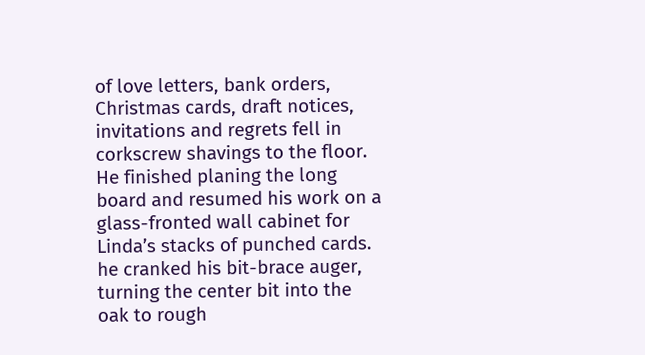of love letters, bank orders, Christmas cards, draft notices, invitations and regrets fell in corkscrew shavings to the floor. He finished planing the long board and resumed his work on a glass-fronted wall cabinet for Linda’s stacks of punched cards. he cranked his bit-brace auger, turning the center bit into the oak to rough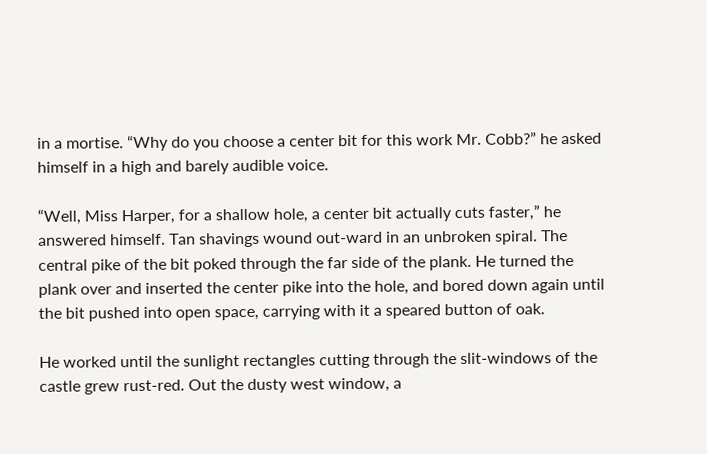in a mortise. “Why do you choose a center bit for this work Mr. Cobb?” he asked himself in a high and barely audible voice.

“Well, Miss Harper, for a shallow hole, a center bit actually cuts faster,” he answered himself. Tan shavings wound out-ward in an unbroken spiral. The central pike of the bit poked through the far side of the plank. He turned the plank over and inserted the center pike into the hole, and bored down again until the bit pushed into open space, carrying with it a speared button of oak.

He worked until the sunlight rectangles cutting through the slit-windows of the castle grew rust-red. Out the dusty west window, a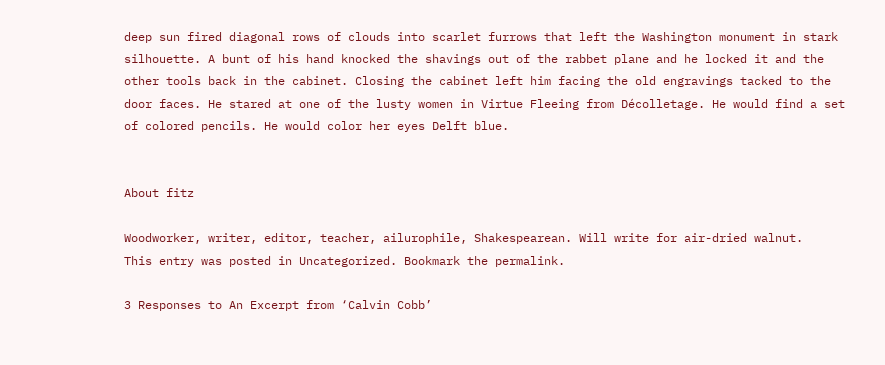deep sun fired diagonal rows of clouds into scarlet furrows that left the Washington monument in stark silhouette. A bunt of his hand knocked the shavings out of the rabbet plane and he locked it and the other tools back in the cabinet. Closing the cabinet left him facing the old engravings tacked to the door faces. He stared at one of the lusty women in Virtue Fleeing from Décolletage. He would find a set of colored pencils. He would color her eyes Delft blue.


About fitz

Woodworker, writer, editor, teacher, ailurophile, Shakespearean. Will write for air-dried walnut.
This entry was posted in Uncategorized. Bookmark the permalink.

3 Responses to An Excerpt from ‘Calvin Cobb’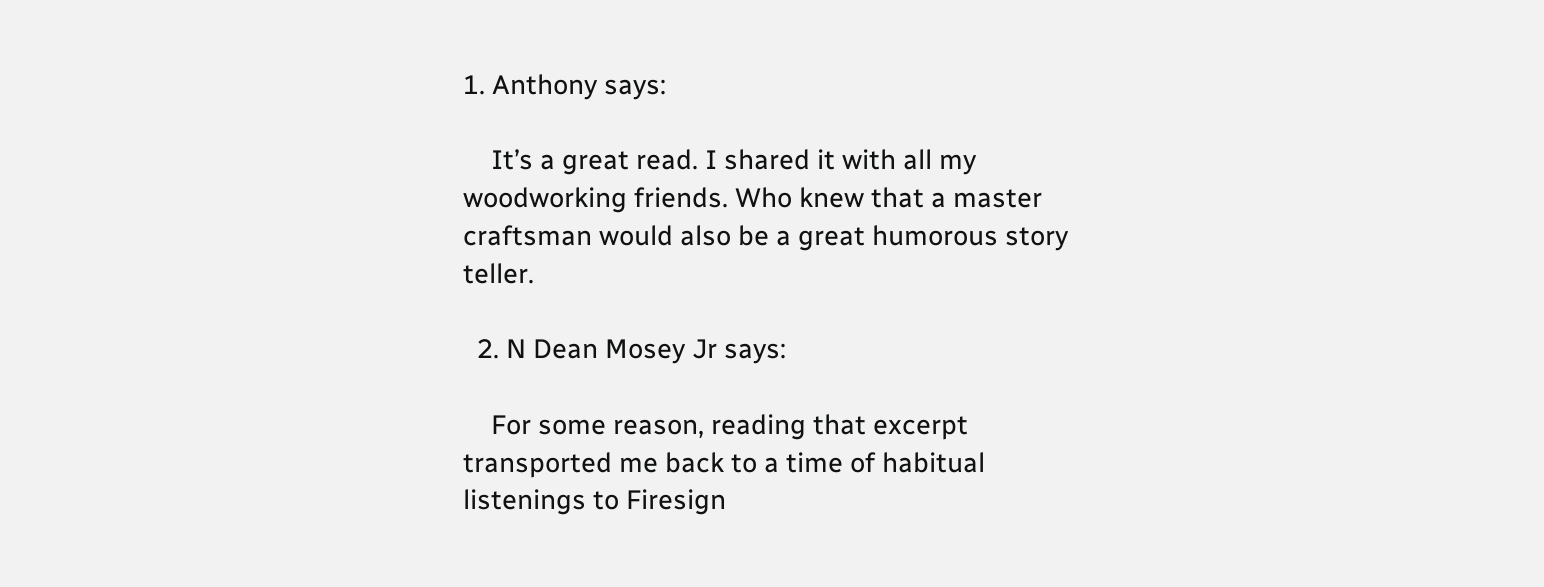1. Anthony says:

    It’s a great read. I shared it with all my woodworking friends. Who knew that a master craftsman would also be a great humorous story teller.

  2. N Dean Mosey Jr says:

    For some reason, reading that excerpt transported me back to a time of habitual listenings to Firesign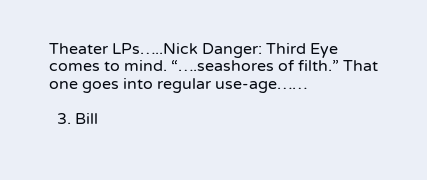Theater LPs…..Nick Danger: Third Eye comes to mind. “….seashores of filth.” That one goes into regular use-age……

  3. Bill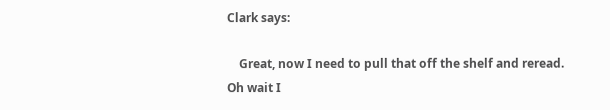Clark says:

    Great, now I need to pull that off the shelf and reread. Oh wait I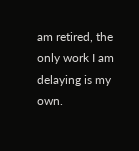am retired, the only work I am delaying is my own.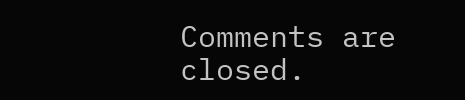Comments are closed.